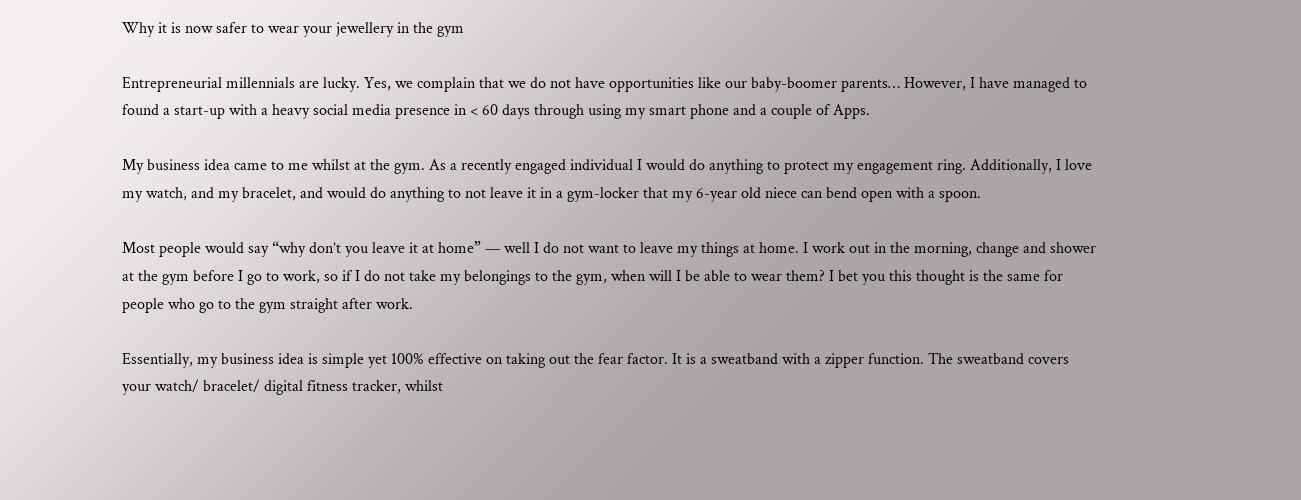Why it is now safer to wear your jewellery in the gym

Entrepreneurial millennials are lucky. Yes, we complain that we do not have opportunities like our baby-boomer parents… However, I have managed to found a start-up with a heavy social media presence in < 60 days through using my smart phone and a couple of Apps.

My business idea came to me whilst at the gym. As a recently engaged individual I would do anything to protect my engagement ring. Additionally, I love my watch, and my bracelet, and would do anything to not leave it in a gym-locker that my 6-year old niece can bend open with a spoon.

Most people would say “why don’t you leave it at home” — well I do not want to leave my things at home. I work out in the morning, change and shower at the gym before I go to work, so if I do not take my belongings to the gym, when will I be able to wear them? I bet you this thought is the same for people who go to the gym straight after work.

Essentially, my business idea is simple yet 100% effective on taking out the fear factor. It is a sweatband with a zipper function. The sweatband covers your watch/ bracelet/ digital fitness tracker, whilst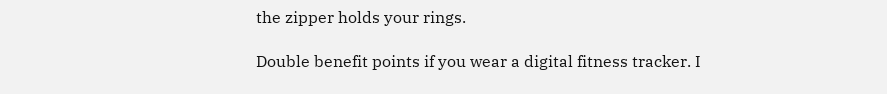the zipper holds your rings.

Double benefit points if you wear a digital fitness tracker. I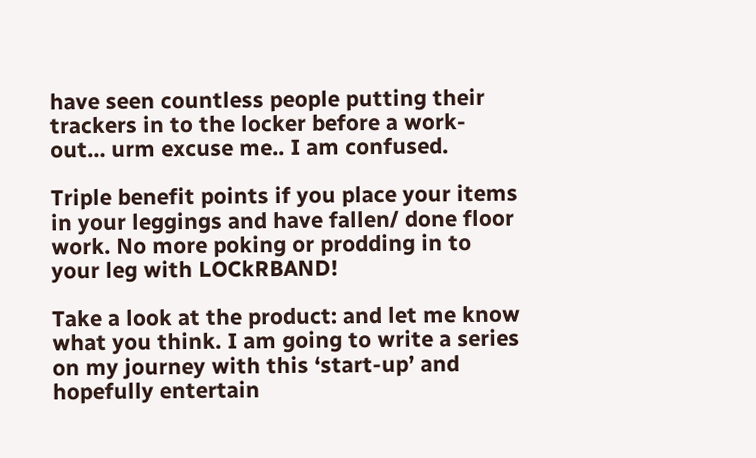have seen countless people putting their trackers in to the locker before a work-out… urm excuse me.. I am confused.

Triple benefit points if you place your items in your leggings and have fallen/ done floor work. No more poking or prodding in to your leg with LOCkRBAND!

Take a look at the product: and let me know what you think. I am going to write a series on my journey with this ‘start-up’ and hopefully entertain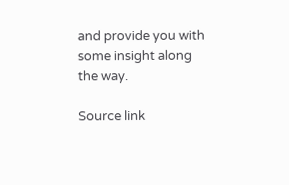and provide you with some insight along the way.

Source link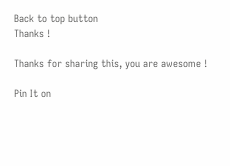Back to top button
Thanks !

Thanks for sharing this, you are awesome !

Pin It on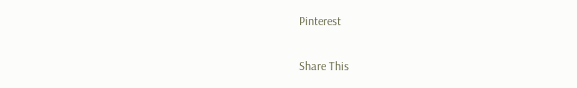Pinterest

Share This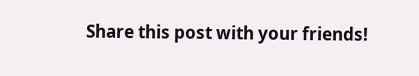Share this post with your friends!